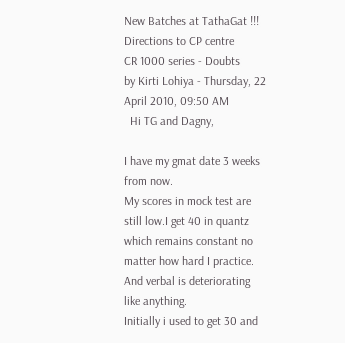New Batches at TathaGat !!!               Directions to CP centre
CR 1000 series - Doubts
by Kirti Lohiya - Thursday, 22 April 2010, 09:50 AM
  Hi TG and Dagny,

I have my gmat date 3 weeks from now.
My scores in mock test are still low.I get 40 in quantz which remains constant no matter how hard I practice.
And verbal is deteriorating like anything.
Initially i used to get 30 and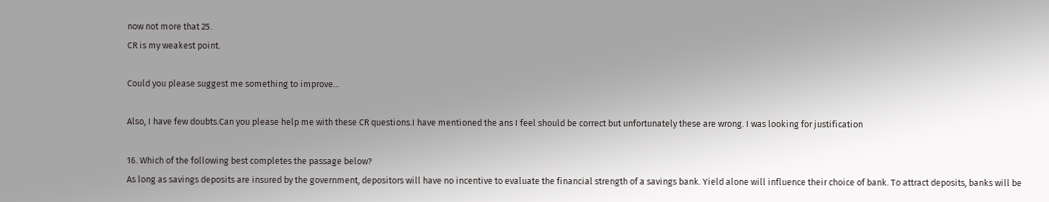now not more that 25.
CR is my weakest point.

Could you please suggest me something to improve...

Also, I have few doubts.Can you please help me with these CR questions.I have mentioned the ans I feel should be correct but unfortunately these are wrong. I was looking for justification

16. Which of the following best completes the passage below?
As long as savings deposits are insured by the government, depositors will have no incentive to evaluate the financial strength of a savings bank. Yield alone will influence their choice of bank. To attract deposits, banks will be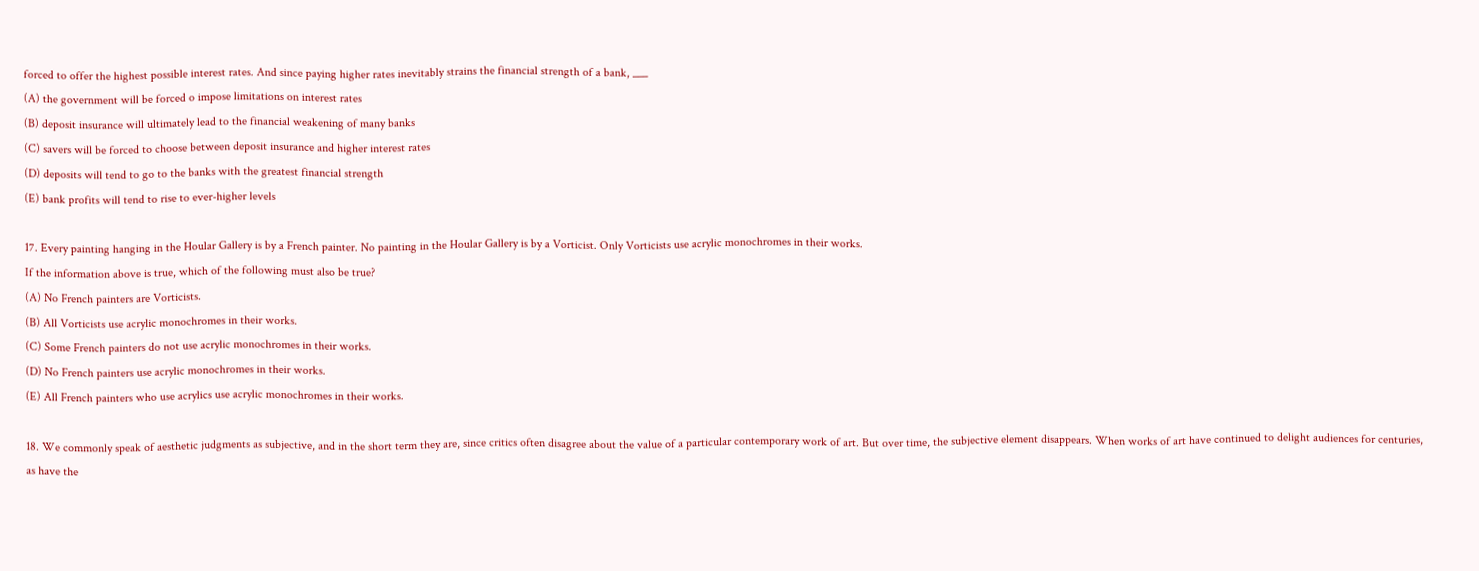forced to offer the highest possible interest rates. And since paying higher rates inevitably strains the financial strength of a bank, ___
(A) the government will be forced o impose limitations on interest rates
(B) deposit insurance will ultimately lead to the financial weakening of many banks
(C) savers will be forced to choose between deposit insurance and higher interest rates
(D) deposits will tend to go to the banks with the greatest financial strength
(E) bank profits will tend to rise to ever-higher levels

17. Every painting hanging in the Hoular Gallery is by a French painter. No painting in the Hoular Gallery is by a Vorticist. Only Vorticists use acrylic monochromes in their works.
If the information above is true, which of the following must also be true?
(A) No French painters are Vorticists.
(B) All Vorticists use acrylic monochromes in their works.
(C) Some French painters do not use acrylic monochromes in their works.
(D) No French painters use acrylic monochromes in their works.
(E) All French painters who use acrylics use acrylic monochromes in their works.

18. We commonly speak of aesthetic judgments as subjective, and in the short term they are, since critics often disagree about the value of a particular contemporary work of art. But over time, the subjective element disappears. When works of art have continued to delight audiences for centuries, as have the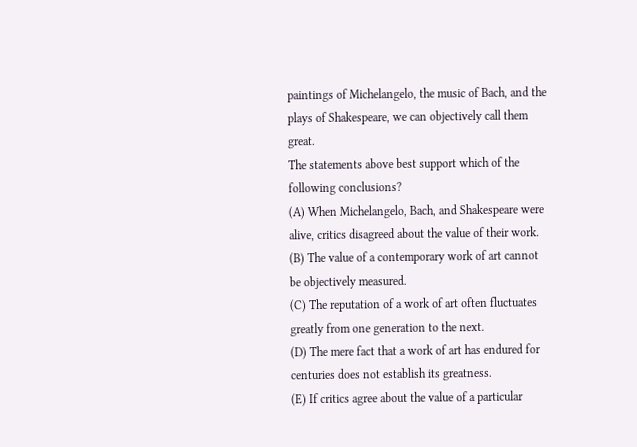paintings of Michelangelo, the music of Bach, and the plays of Shakespeare, we can objectively call them great.
The statements above best support which of the following conclusions?
(A) When Michelangelo, Bach, and Shakespeare were alive, critics disagreed about the value of their work.
(B) The value of a contemporary work of art cannot be objectively measured.
(C) The reputation of a work of art often fluctuates greatly from one generation to the next.
(D) The mere fact that a work of art has endured for centuries does not establish its greatness.
(E) If critics agree about the value of a particular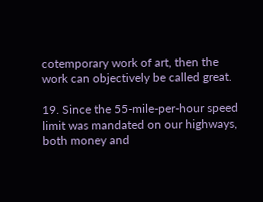cotemporary work of art, then the work can objectively be called great.

19. Since the 55-mile-per-hour speed limit was mandated on our highways, both money and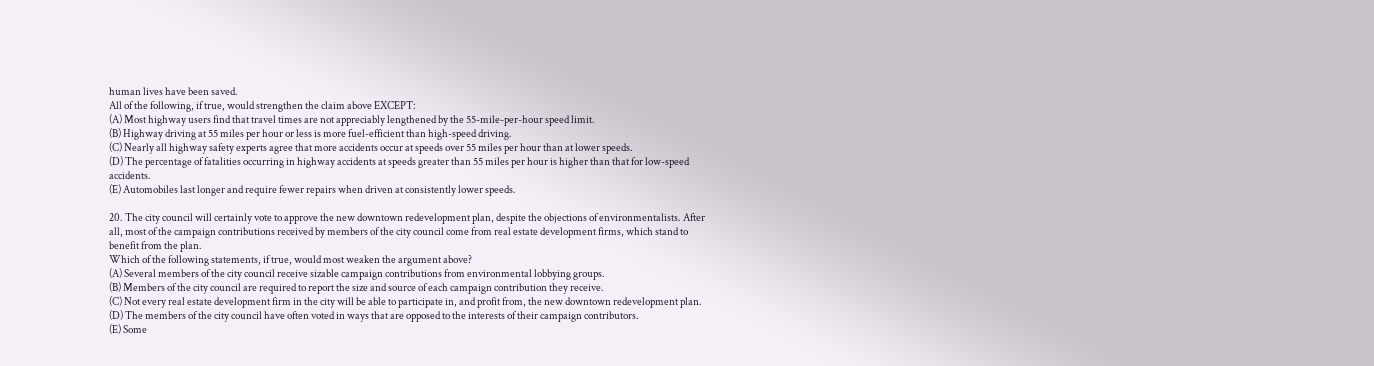human lives have been saved.
All of the following, if true, would strengthen the claim above EXCEPT:
(A) Most highway users find that travel times are not appreciably lengthened by the 55-mile-per-hour speed limit.
(B) Highway driving at 55 miles per hour or less is more fuel-efficient than high-speed driving.
(C) Nearly all highway safety experts agree that more accidents occur at speeds over 55 miles per hour than at lower speeds.
(D) The percentage of fatalities occurring in highway accidents at speeds greater than 55 miles per hour is higher than that for low-speed accidents.
(E) Automobiles last longer and require fewer repairs when driven at consistently lower speeds.

20. The city council will certainly vote to approve the new downtown redevelopment plan, despite the objections of environmentalists. After all, most of the campaign contributions received by members of the city council come from real estate development firms, which stand to benefit from the plan.
Which of the following statements, if true, would most weaken the argument above?
(A) Several members of the city council receive sizable campaign contributions from environmental lobbying groups.
(B) Members of the city council are required to report the size and source of each campaign contribution they receive.
(C) Not every real estate development firm in the city will be able to participate in, and profit from, the new downtown redevelopment plan.
(D) The members of the city council have often voted in ways that are opposed to the interests of their campaign contributors.
(E) Some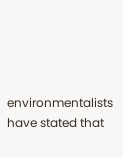environmentalists have stated that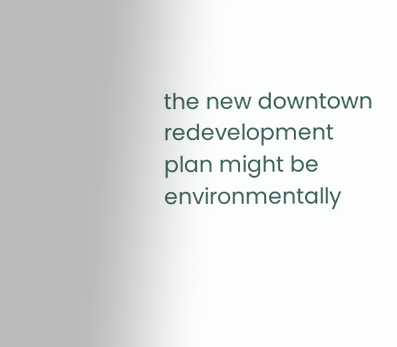the new downtown redevelopment plan might be environmentally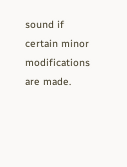sound if certain minor modifications are made.